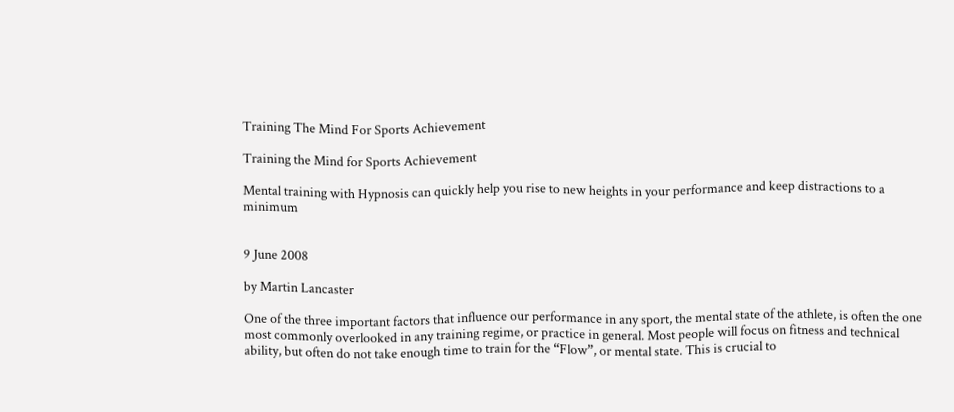Training The Mind For Sports Achievement

Training the Mind for Sports Achievement

Mental training with Hypnosis can quickly help you rise to new heights in your performance and keep distractions to a minimum


9 June 2008

by Martin Lancaster

One of the three important factors that influence our performance in any sport, the mental state of the athlete, is often the one most commonly overlooked in any training regime, or practice in general. Most people will focus on fitness and technical ability, but often do not take enough time to train for the “Flow”, or mental state. This is crucial to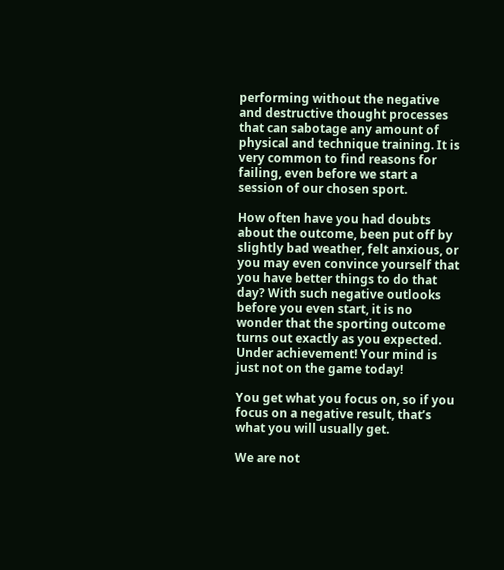performing without the negative and destructive thought processes that can sabotage any amount of physical and technique training. It is very common to find reasons for failing, even before we start a session of our chosen sport.

How often have you had doubts about the outcome, been put off by slightly bad weather, felt anxious, or you may even convince yourself that you have better things to do that day? With such negative outlooks before you even start, it is no wonder that the sporting outcome turns out exactly as you expected. Under achievement! Your mind is just not on the game today!

You get what you focus on, so if you focus on a negative result, that’s what you will usually get.

We are not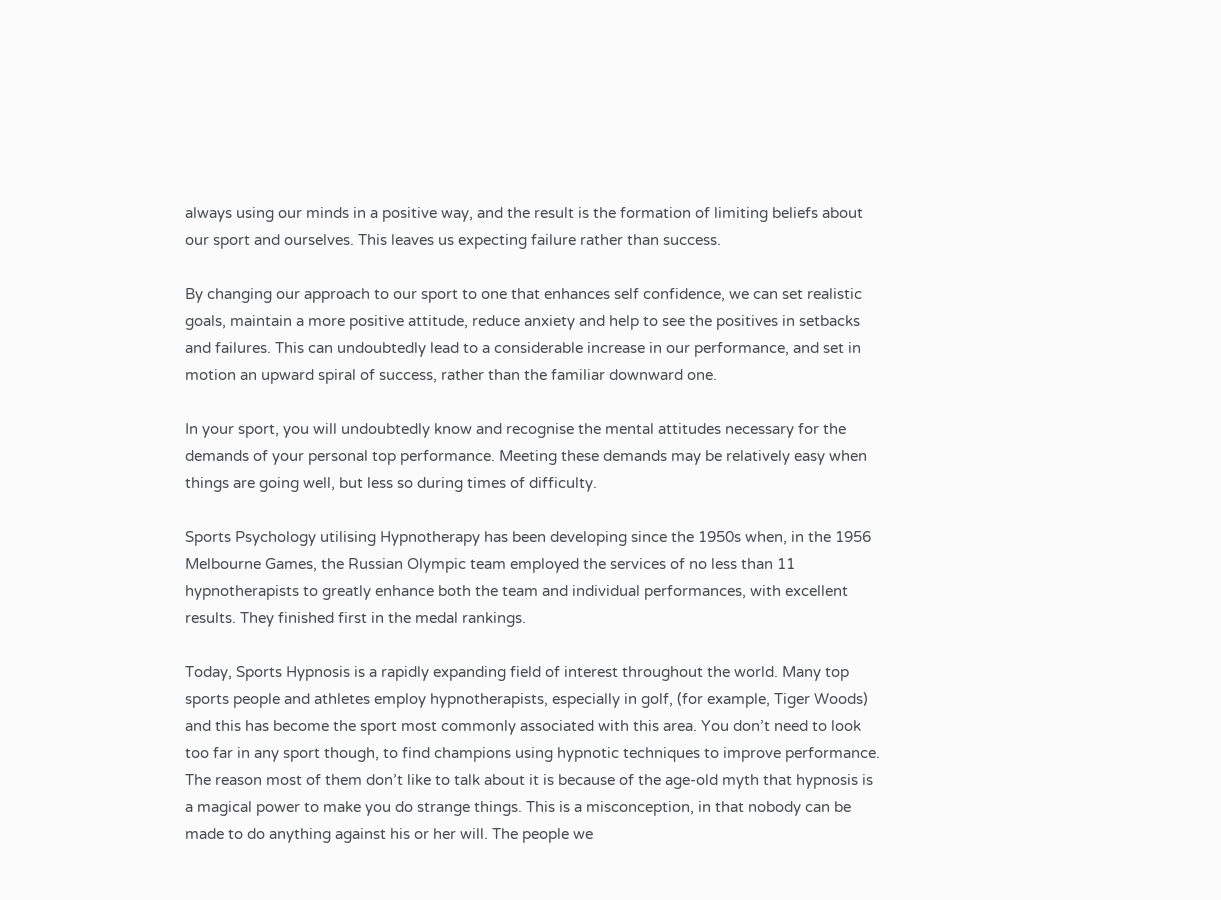always using our minds in a positive way, and the result is the formation of limiting beliefs about our sport and ourselves. This leaves us expecting failure rather than success.

By changing our approach to our sport to one that enhances self confidence, we can set realistic goals, maintain a more positive attitude, reduce anxiety and help to see the positives in setbacks and failures. This can undoubtedly lead to a considerable increase in our performance, and set in motion an upward spiral of success, rather than the familiar downward one.

In your sport, you will undoubtedly know and recognise the mental attitudes necessary for the demands of your personal top performance. Meeting these demands may be relatively easy when things are going well, but less so during times of difficulty.

Sports Psychology utilising Hypnotherapy has been developing since the 1950s when, in the 1956 Melbourne Games, the Russian Olympic team employed the services of no less than 11 hypnotherapists to greatly enhance both the team and individual performances, with excellent results. They finished first in the medal rankings.

Today, Sports Hypnosis is a rapidly expanding field of interest throughout the world. Many top sports people and athletes employ hypnotherapists, especially in golf, (for example, Tiger Woods) and this has become the sport most commonly associated with this area. You don’t need to look too far in any sport though, to find champions using hypnotic techniques to improve performance. The reason most of them don’t like to talk about it is because of the age-old myth that hypnosis is a magical power to make you do strange things. This is a misconception, in that nobody can be made to do anything against his or her will. The people we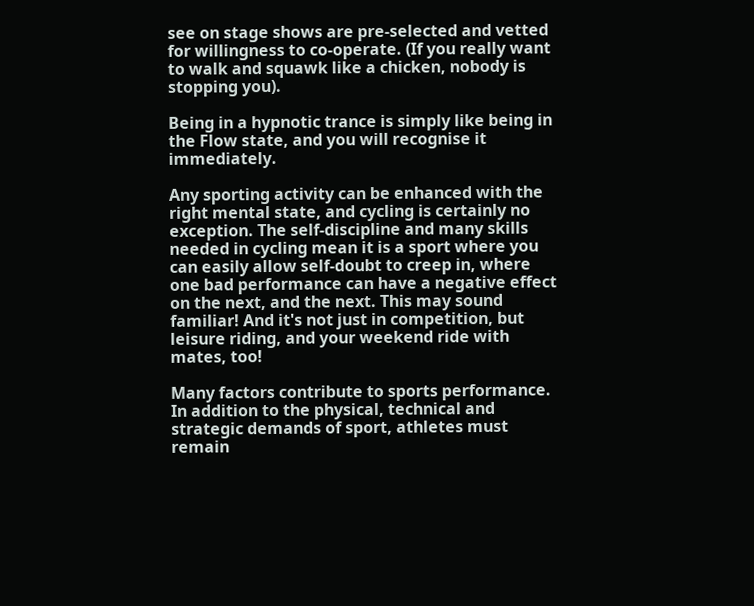see on stage shows are pre-selected and vetted for willingness to co-operate. (If you really want to walk and squawk like a chicken, nobody is stopping you).

Being in a hypnotic trance is simply like being in the Flow state, and you will recognise it immediately.

Any sporting activity can be enhanced with the right mental state, and cycling is certainly no exception. The self-discipline and many skills needed in cycling mean it is a sport where you can easily allow self-doubt to creep in, where one bad performance can have a negative effect on the next, and the next. This may sound familiar! And it's not just in competition, but leisure riding, and your weekend ride with mates, too!

Many factors contribute to sports performance. In addition to the physical, technical and strategic demands of sport, athletes must remain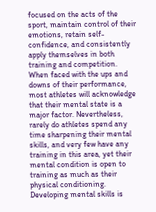focused on the acts of the sport, maintain control of their emotions, retain self-confidence, and consistently apply themselves in both training and competition. When faced with the ups and downs of their performance, most athletes will acknowledge that their mental state is a major factor. Nevertheless, rarely do athletes spend any time sharpening their mental skills, and very few have any training in this area, yet their mental condition is open to training as much as their physical conditioning. Developing mental skills is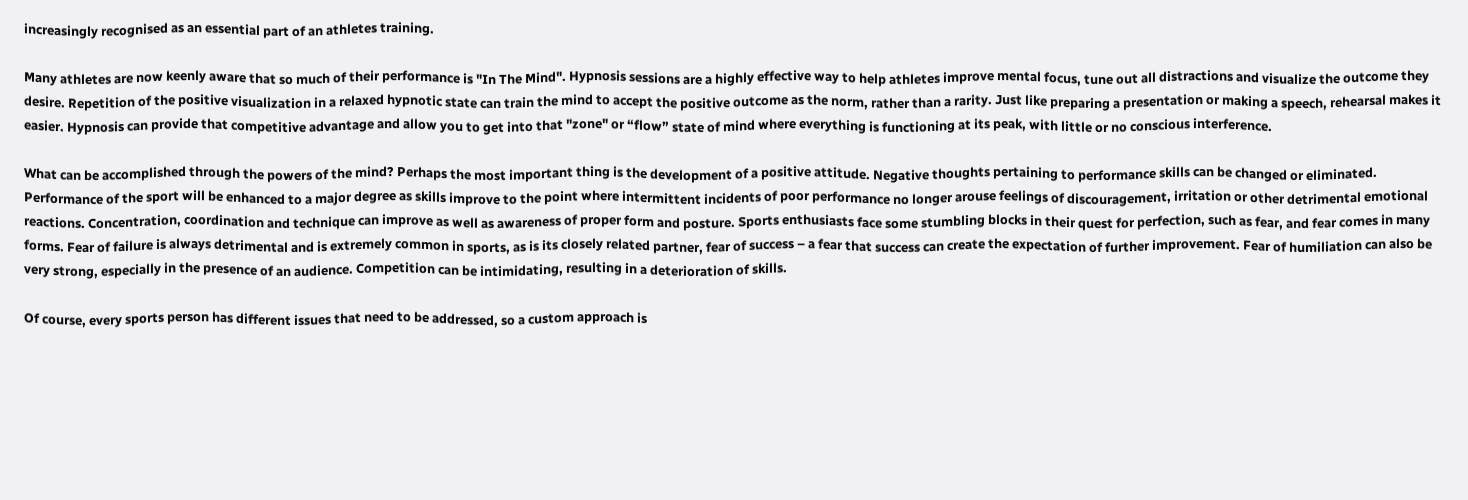increasingly recognised as an essential part of an athletes training.

Many athletes are now keenly aware that so much of their performance is "In The Mind". Hypnosis sessions are a highly effective way to help athletes improve mental focus, tune out all distractions and visualize the outcome they desire. Repetition of the positive visualization in a relaxed hypnotic state can train the mind to accept the positive outcome as the norm, rather than a rarity. Just like preparing a presentation or making a speech, rehearsal makes it easier. Hypnosis can provide that competitive advantage and allow you to get into that "zone" or “flow” state of mind where everything is functioning at its peak, with little or no conscious interference.

What can be accomplished through the powers of the mind? Perhaps the most important thing is the development of a positive attitude. Negative thoughts pertaining to performance skills can be changed or eliminated. Performance of the sport will be enhanced to a major degree as skills improve to the point where intermittent incidents of poor performance no longer arouse feelings of discouragement, irritation or other detrimental emotional reactions. Concentration, coordination and technique can improve as well as awareness of proper form and posture. Sports enthusiasts face some stumbling blocks in their quest for perfection, such as fear, and fear comes in many forms. Fear of failure is always detrimental and is extremely common in sports, as is its closely related partner, fear of success – a fear that success can create the expectation of further improvement. Fear of humiliation can also be very strong, especially in the presence of an audience. Competition can be intimidating, resulting in a deterioration of skills.

Of course, every sports person has different issues that need to be addressed, so a custom approach is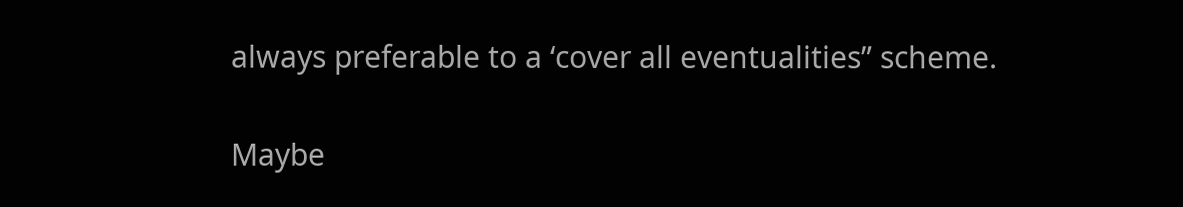always preferable to a ‘cover all eventualities” scheme.

Maybe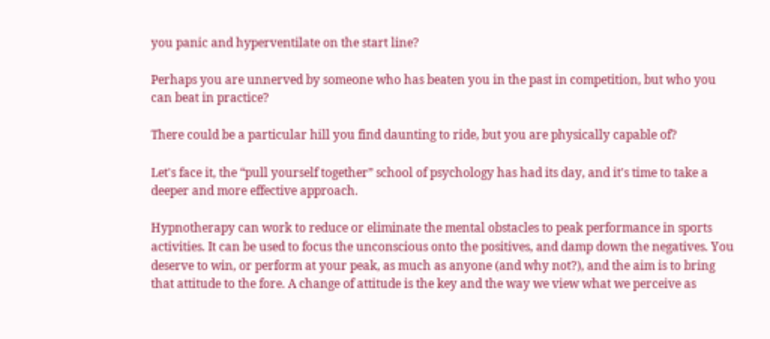you panic and hyperventilate on the start line?

Perhaps you are unnerved by someone who has beaten you in the past in competition, but who you can beat in practice?

There could be a particular hill you find daunting to ride, but you are physically capable of?

Let's face it, the “pull yourself together” school of psychology has had its day, and it's time to take a deeper and more effective approach.

Hypnotherapy can work to reduce or eliminate the mental obstacles to peak performance in sports activities. It can be used to focus the unconscious onto the positives, and damp down the negatives. You deserve to win, or perform at your peak, as much as anyone (and why not?), and the aim is to bring that attitude to the fore. A change of attitude is the key and the way we view what we perceive as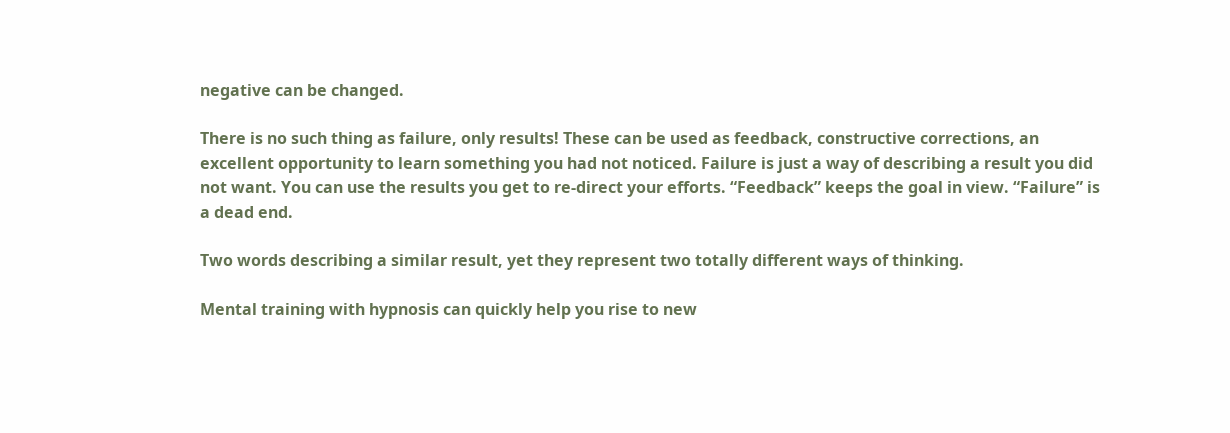negative can be changed.

There is no such thing as failure, only results! These can be used as feedback, constructive corrections, an excellent opportunity to learn something you had not noticed. Failure is just a way of describing a result you did not want. You can use the results you get to re-direct your efforts. “Feedback” keeps the goal in view. “Failure” is a dead end.

Two words describing a similar result, yet they represent two totally different ways of thinking.

Mental training with hypnosis can quickly help you rise to new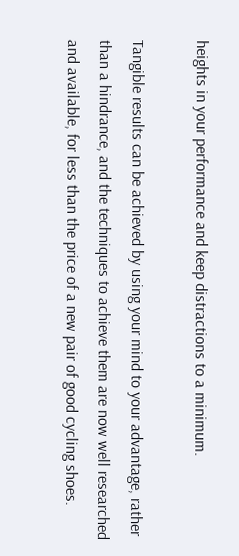heights in your performance and keep distractions to a minimum.

Tangible results can be achieved by using your mind to your advantage, rather than a hindrance, and the techniques to achieve them are now well researched and available, for less than the price of a new pair of good cycling shoes.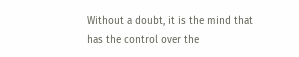Without a doubt, it is the mind that has the control over the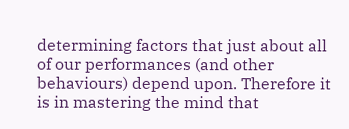determining factors that just about all of our performances (and other behaviours) depend upon. Therefore it is in mastering the mind that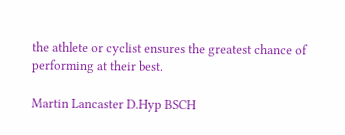the athlete or cyclist ensures the greatest chance of performing at their best.

Martin Lancaster D.Hyp BSCH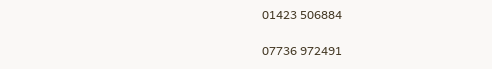01423 506884

07736 972491